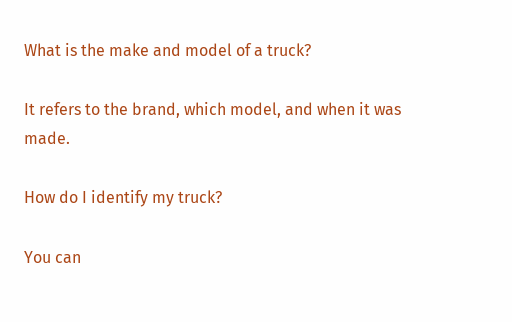What is the make and model of a truck?

It refers to the brand, which model, and when it was made.

How do I identify my truck?

You can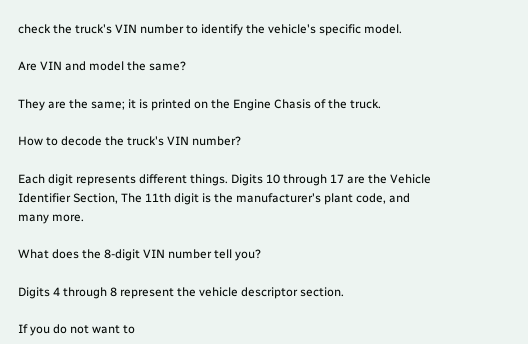check the truck's VIN number to identify the vehicle's specific model.

Are VIN and model the same?

They are the same; it is printed on the Engine Chasis of the truck.

How to decode the truck's VIN number?

Each digit represents different things. Digits 10 through 17 are the Vehicle Identifier Section, The 11th digit is the manufacturer's plant code, and many more.

What does the 8-digit VIN number tell you?

Digits 4 through 8 represent the vehicle descriptor section.

If you do not want to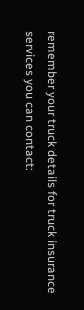remember your truck details for truck insurance services you can contact: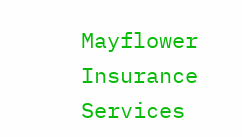Mayflower Insurance Services